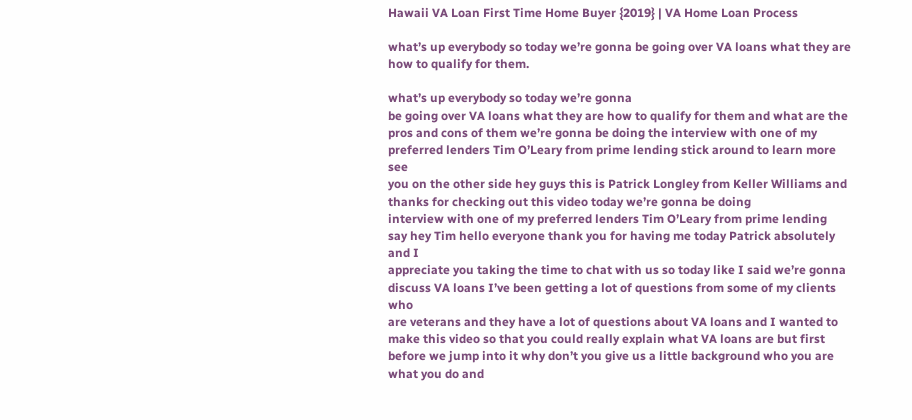Hawaii VA Loan First Time Home Buyer {2019} | VA Home Loan Process

what’s up everybody so today we’re gonna be going over VA loans what they are how to qualify for them.

what’s up everybody so today we’re gonna
be going over VA loans what they are how to qualify for them and what are the
pros and cons of them we’re gonna be doing the interview with one of my
preferred lenders Tim O’Leary from prime lending stick around to learn more see
you on the other side hey guys this is Patrick Longley from Keller Williams and thanks for checking out this video today we’re gonna be doing
interview with one of my preferred lenders Tim O’Leary from prime lending
say hey Tim hello everyone thank you for having me today Patrick absolutely and I
appreciate you taking the time to chat with us so today like I said we’re gonna
discuss VA loans I’ve been getting a lot of questions from some of my clients who
are veterans and they have a lot of questions about VA loans and I wanted to
make this video so that you could really explain what VA loans are but first
before we jump into it why don’t you give us a little background who you are
what you do and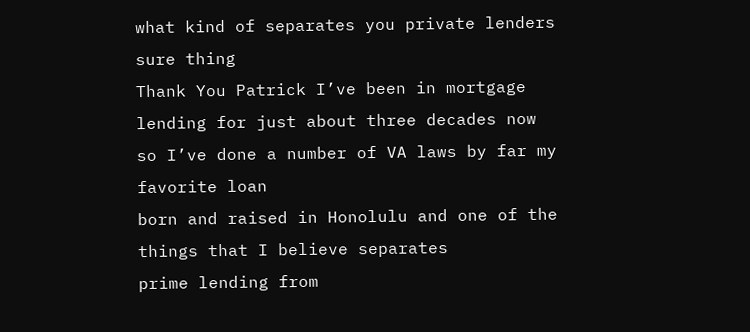what kind of separates you private lenders sure thing
Thank You Patrick I’ve been in mortgage lending for just about three decades now
so I’ve done a number of VA laws by far my favorite loan
born and raised in Honolulu and one of the things that I believe separates
prime lending from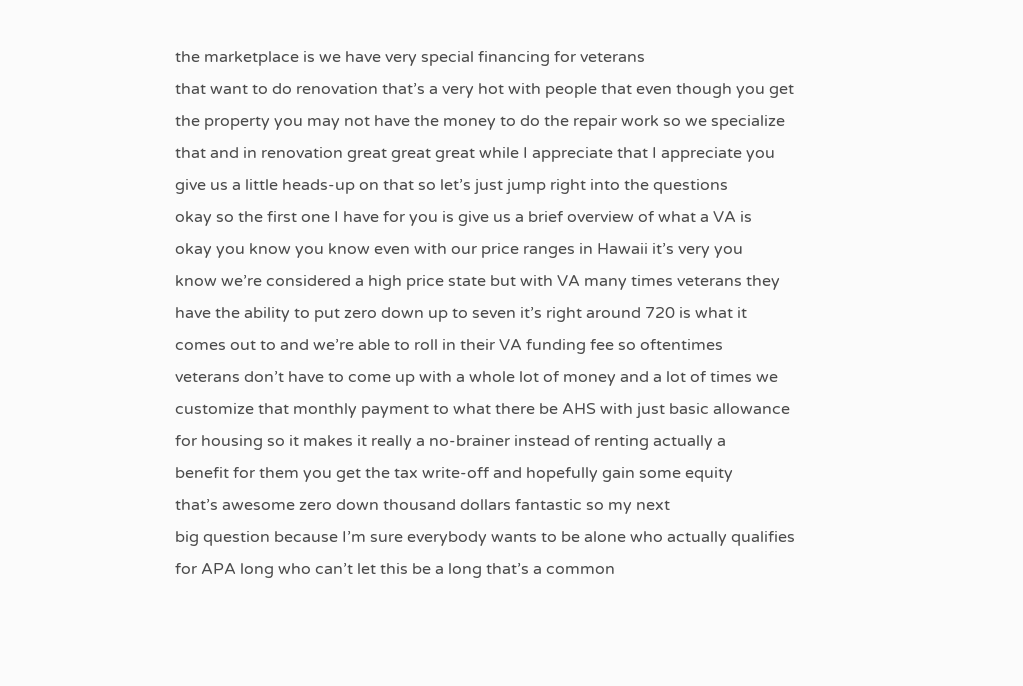the marketplace is we have very special financing for veterans
that want to do renovation that’s a very hot with people that even though you get
the property you may not have the money to do the repair work so we specialize
that and in renovation great great great while I appreciate that I appreciate you
give us a little heads-up on that so let’s just jump right into the questions
okay so the first one I have for you is give us a brief overview of what a VA is
okay you know you know even with our price ranges in Hawaii it’s very you
know we’re considered a high price state but with VA many times veterans they
have the ability to put zero down up to seven it’s right around 720 is what it
comes out to and we’re able to roll in their VA funding fee so oftentimes
veterans don’t have to come up with a whole lot of money and a lot of times we
customize that monthly payment to what there be AHS with just basic allowance
for housing so it makes it really a no-brainer instead of renting actually a
benefit for them you get the tax write-off and hopefully gain some equity
that’s awesome zero down thousand dollars fantastic so my next
big question because I’m sure everybody wants to be alone who actually qualifies
for APA long who can’t let this be a long that’s a common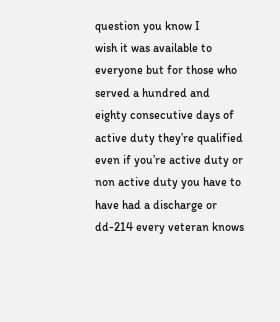question you know I
wish it was available to everyone but for those who served a hundred and
eighty consecutive days of active duty they’re qualified
even if you’re active duty or non active duty you have to have had a discharge or
dd-214 every veteran knows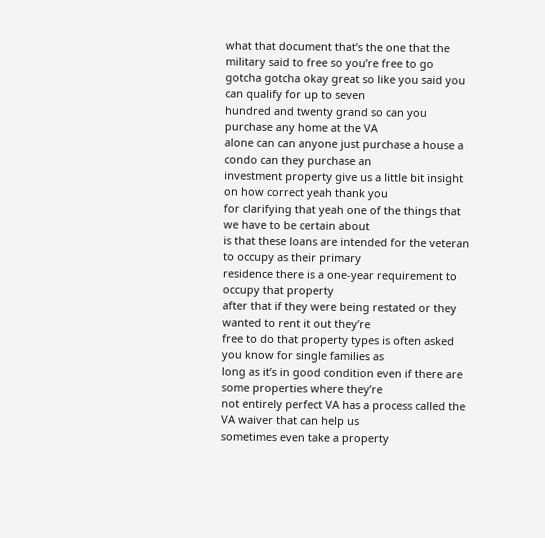what that document that’s the one that the
military said to free so you’re free to go
gotcha gotcha okay great so like you said you can qualify for up to seven
hundred and twenty grand so can you purchase any home at the VA
alone can can anyone just purchase a house a condo can they purchase an
investment property give us a little bit insight on how correct yeah thank you
for clarifying that yeah one of the things that we have to be certain about
is that these loans are intended for the veteran to occupy as their primary
residence there is a one-year requirement to occupy that property
after that if they were being restated or they wanted to rent it out they’re
free to do that property types is often asked you know for single families as
long as it’s in good condition even if there are some properties where they’re
not entirely perfect VA has a process called the VA waiver that can help us
sometimes even take a property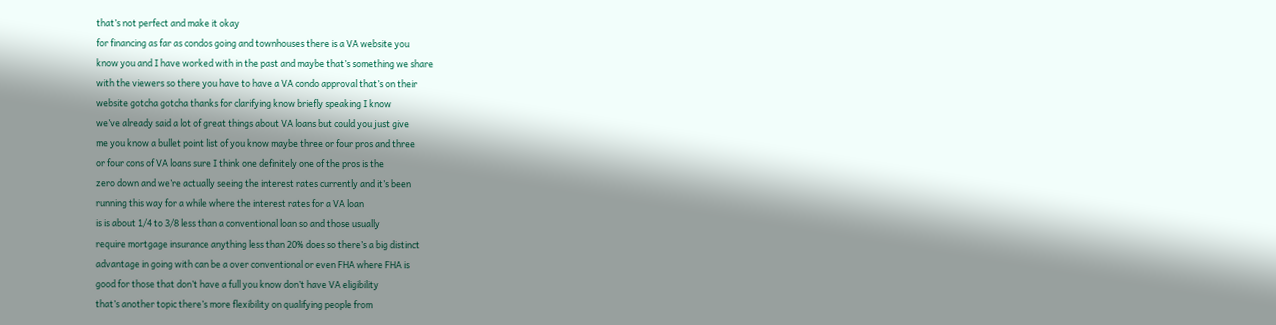that’s not perfect and make it okay
for financing as far as condos going and townhouses there is a VA website you
know you and I have worked with in the past and maybe that’s something we share
with the viewers so there you have to have a VA condo approval that’s on their
website gotcha gotcha thanks for clarifying know briefly speaking I know
we’ve already said a lot of great things about VA loans but could you just give
me you know a bullet point list of you know maybe three or four pros and three
or four cons of VA loans sure I think one definitely one of the pros is the
zero down and we’re actually seeing the interest rates currently and it’s been
running this way for a while where the interest rates for a VA loan
is is about 1/4 to 3/8 less than a conventional loan so and those usually
require mortgage insurance anything less than 20% does so there’s a big distinct
advantage in going with can be a over conventional or even FHA where FHA is
good for those that don’t have a full you know don’t have VA eligibility
that’s another topic there’s more flexibility on qualifying people from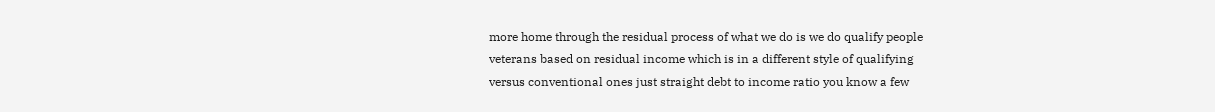more home through the residual process of what we do is we do qualify people
veterans based on residual income which is in a different style of qualifying
versus conventional ones just straight debt to income ratio you know a few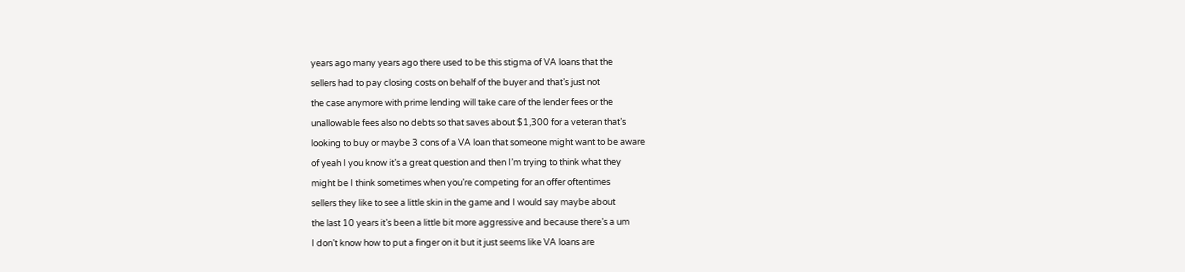years ago many years ago there used to be this stigma of VA loans that the
sellers had to pay closing costs on behalf of the buyer and that’s just not
the case anymore with prime lending will take care of the lender fees or the
unallowable fees also no debts so that saves about $1,300 for a veteran that’s
looking to buy or maybe 3 cons of a VA loan that someone might want to be aware
of yeah I you know it’s a great question and then I’m trying to think what they
might be I think sometimes when you’re competing for an offer oftentimes
sellers they like to see a little skin in the game and I would say maybe about
the last 10 years it’s been a little bit more aggressive and because there’s a um
I don’t know how to put a finger on it but it just seems like VA loans are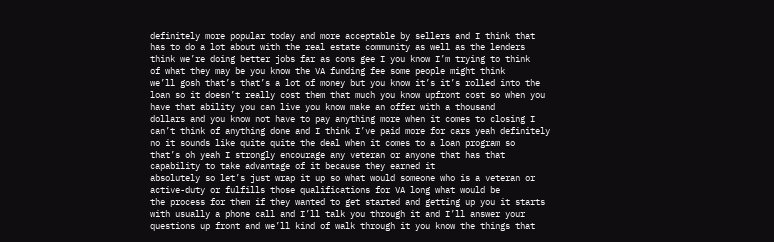definitely more popular today and more acceptable by sellers and I think that
has to do a lot about with the real estate community as well as the lenders
think we’re doing better jobs far as cons gee I you know I’m trying to think
of what they may be you know the VA funding fee some people might think
we’ll gosh that’s that’s a lot of money but you know it’s it’s rolled into the
loan so it doesn’t really cost them that much you know upfront cost so when you
have that ability you can live you know make an offer with a thousand
dollars and you know not have to pay anything more when it comes to closing I
can’t think of anything done and I think I’ve paid more for cars yeah definitely
no it sounds like quite quite the deal when it comes to a loan program so
that’s oh yeah I strongly encourage any veteran or anyone that has that
capability to take advantage of it because they earned it
absolutely so let’s just wrap it up so what would someone who is a veteran or
active-duty or fulfills those qualifications for VA long what would be
the process for them if they wanted to get started and getting up you it starts
with usually a phone call and I’ll talk you through it and I’ll answer your
questions up front and we’ll kind of walk through it you know the things that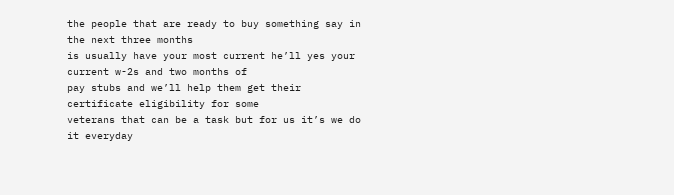the people that are ready to buy something say in the next three months
is usually have your most current he’ll yes your current w-2s and two months of
pay stubs and we’ll help them get their certificate eligibility for some
veterans that can be a task but for us it’s we do it everyday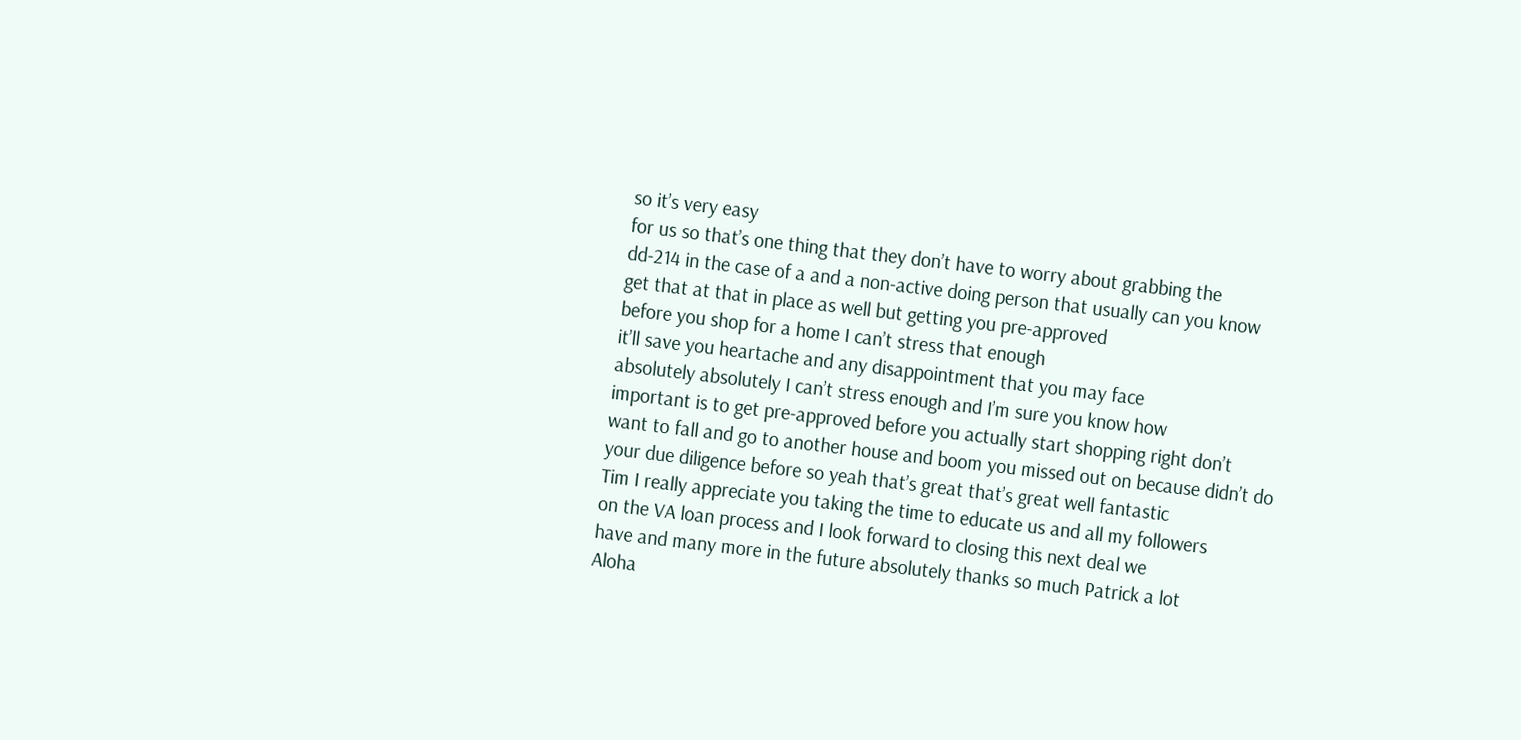so it’s very easy
for us so that’s one thing that they don’t have to worry about grabbing the
dd-214 in the case of a and a non-active doing person that usually can you know
get that at that in place as well but getting you pre-approved
before you shop for a home I can’t stress that enough
it’ll save you heartache and any disappointment that you may face
absolutely absolutely I can’t stress enough and I’m sure you know how
important is to get pre-approved before you actually start shopping right don’t
want to fall and go to another house and boom you missed out on because didn’t do
your due diligence before so yeah that’s great that’s great well fantastic
Tim I really appreciate you taking the time to educate us and all my followers
on the VA loan process and I look forward to closing this next deal we
have and many more in the future absolutely thanks so much Patrick a lot
Aloha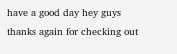have a good day hey guys thanks again for checking out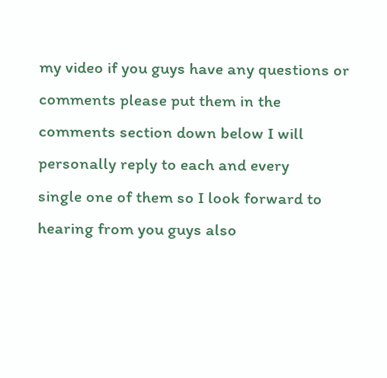my video if you guys have any questions or comments please put them in the
comments section down below I will personally reply to each and every
single one of them so I look forward to hearing from you guys also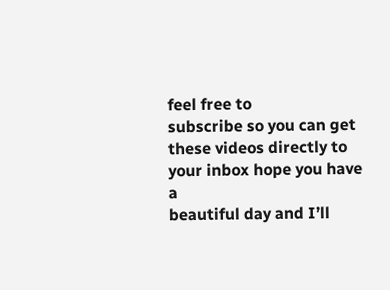feel free to
subscribe so you can get these videos directly to your inbox hope you have a
beautiful day and I’ll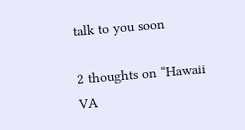talk to you soon

2 thoughts on “Hawaii VA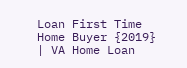Loan First Time Home Buyer {2019} | VA Home Loan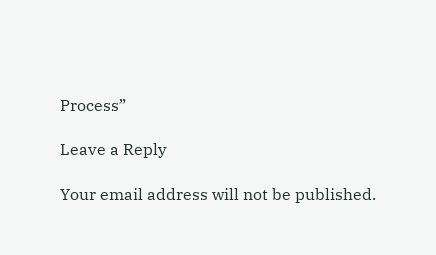Process”

Leave a Reply

Your email address will not be published.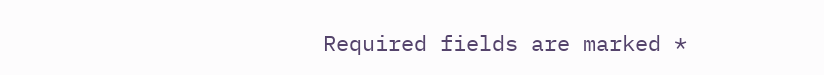Required fields are marked *